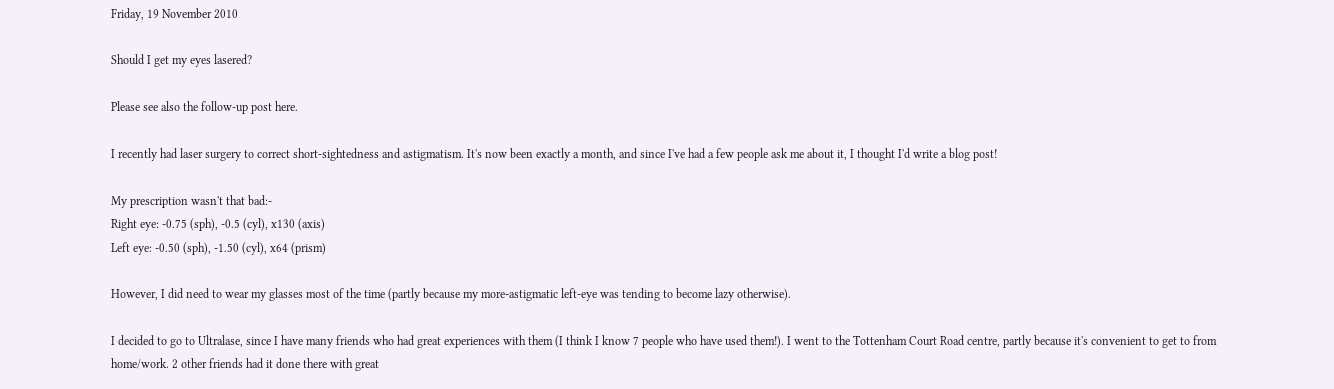Friday, 19 November 2010

Should I get my eyes lasered?

Please see also the follow-up post here.

I recently had laser surgery to correct short-sightedness and astigmatism. It's now been exactly a month, and since I've had a few people ask me about it, I thought I'd write a blog post!

My prescription wasn't that bad:-
Right eye: -0.75 (sph), -0.5 (cyl), x130 (axis)
Left eye: -0.50 (sph), -1.50 (cyl), x64 (prism)

However, I did need to wear my glasses most of the time (partly because my more-astigmatic left-eye was tending to become lazy otherwise).

I decided to go to Ultralase, since I have many friends who had great experiences with them (I think I know 7 people who have used them!). I went to the Tottenham Court Road centre, partly because it's convenient to get to from home/work. 2 other friends had it done there with great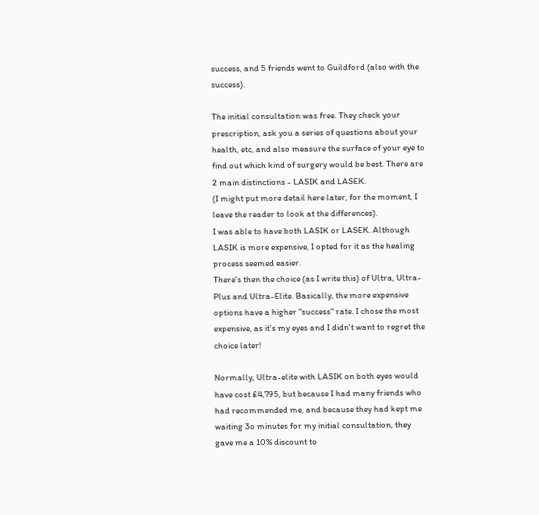success, and 5 friends went to Guildford (also with the success).

The initial consultation was free. They check your prescription, ask you a series of questions about your health, etc, and also measure the surface of your eye to find out which kind of surgery would be best. There are 2 main distinctions - LASIK and LASEK.
(I might put more detail here later, for the moment, I leave the reader to look at the differences).
I was able to have both LASIK or LASEK. Although LASIK is more expensive, I opted for it as the healing process seemed easier.
There's then the choice (as I write this) of Ultra, Ultra-Plus and Ultra-Elite. Basically, the more expensive options have a higher "success" rate. I chose the most expensive, as it's my eyes and I didn't want to regret the choice later!

Normally, Ultra-elite with LASIK on both eyes would have cost £4,795, but because I had many friends who had recommended me, and because they had kept me waiting 3o minutes for my initial consultation, they gave me a 10% discount to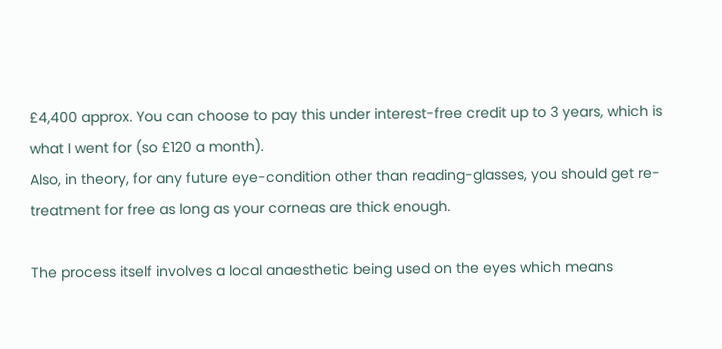£4,400 approx. You can choose to pay this under interest-free credit up to 3 years, which is what I went for (so £120 a month).
Also, in theory, for any future eye-condition other than reading-glasses, you should get re-treatment for free as long as your corneas are thick enough.

The process itself involves a local anaesthetic being used on the eyes which means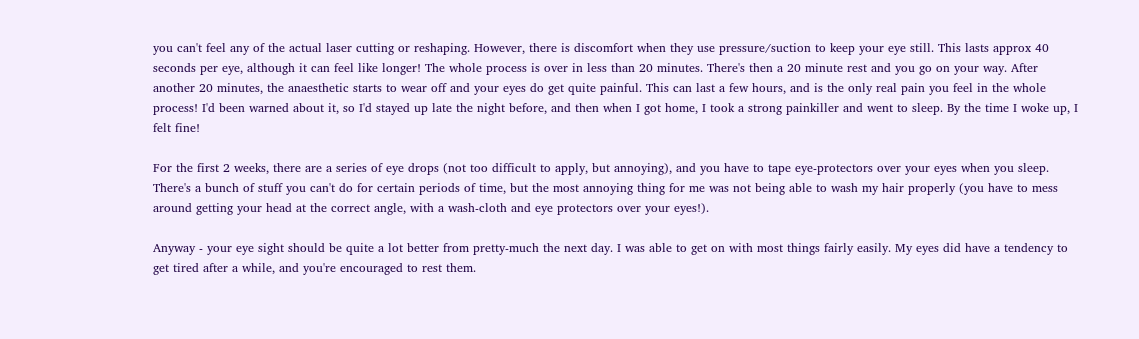you can't feel any of the actual laser cutting or reshaping. However, there is discomfort when they use pressure/suction to keep your eye still. This lasts approx 40 seconds per eye, although it can feel like longer! The whole process is over in less than 20 minutes. There's then a 20 minute rest and you go on your way. After another 20 minutes, the anaesthetic starts to wear off and your eyes do get quite painful. This can last a few hours, and is the only real pain you feel in the whole process! I'd been warned about it, so I'd stayed up late the night before, and then when I got home, I took a strong painkiller and went to sleep. By the time I woke up, I felt fine!

For the first 2 weeks, there are a series of eye drops (not too difficult to apply, but annoying), and you have to tape eye-protectors over your eyes when you sleep. There's a bunch of stuff you can't do for certain periods of time, but the most annoying thing for me was not being able to wash my hair properly (you have to mess around getting your head at the correct angle, with a wash-cloth and eye protectors over your eyes!).

Anyway - your eye sight should be quite a lot better from pretty-much the next day. I was able to get on with most things fairly easily. My eyes did have a tendency to get tired after a while, and you're encouraged to rest them.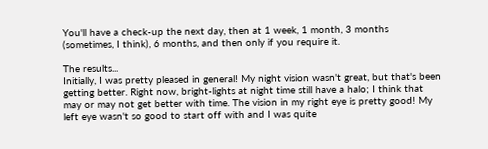You'll have a check-up the next day, then at 1 week, 1 month, 3 months (sometimes, I think), 6 months, and then only if you require it.

The results...
Initially, I was pretty pleased in general! My night vision wasn't great, but that's been getting better. Right now, bright-lights at night time still have a halo; I think that may or may not get better with time. The vision in my right eye is pretty good! My left eye wasn't so good to start off with and I was quite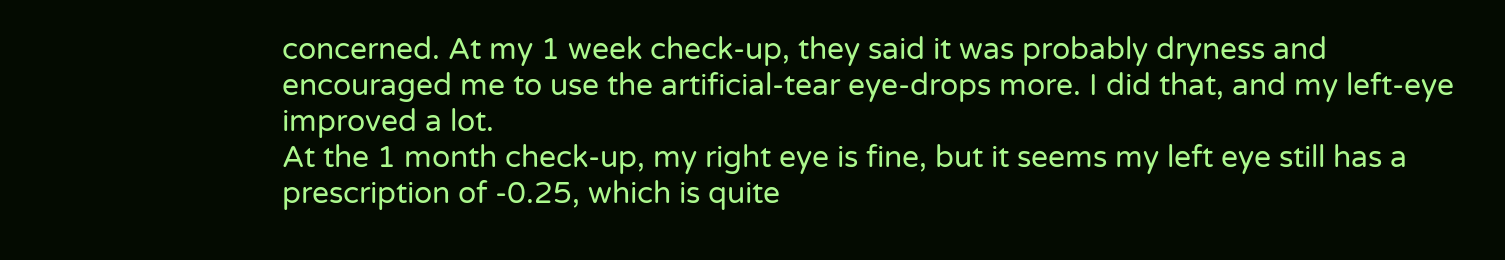concerned. At my 1 week check-up, they said it was probably dryness and encouraged me to use the artificial-tear eye-drops more. I did that, and my left-eye improved a lot.
At the 1 month check-up, my right eye is fine, but it seems my left eye still has a prescription of -0.25, which is quite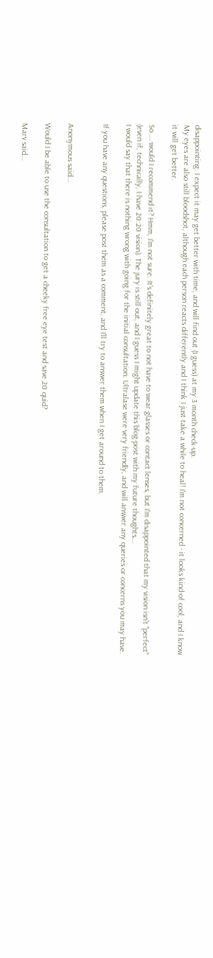disappointing. I expect it may get better with time, and will find out (I guess) at my 3 month check-up.
My eyes are also still bloodshot, although each person reacts differently and I think I just take a while to heal! I'm not concerned - it looks kind-of cool, and I know it will get better.

So ... would I recommend it? Hmm, I'm not sure. It's definitely great to not have to wear glasses or contact lenses, but I'm disappointed that my vision isn't "perfect" (even if, technically, I have 20:20 vision). The jury is still out, and I guess I might update this blog-post with my future thoughts...
I would say that there is nothing wrong with going for the initial consultation. Ultralase were very friendly, and will answer any queries or concerns you may have.

If you have any questions, please post them as a comment, and I'll try to answer them when I get around to them.


Anonymous said...

Would I be able to use the consultation to get a cheeky free eye test and save 20 quid?

Marv said...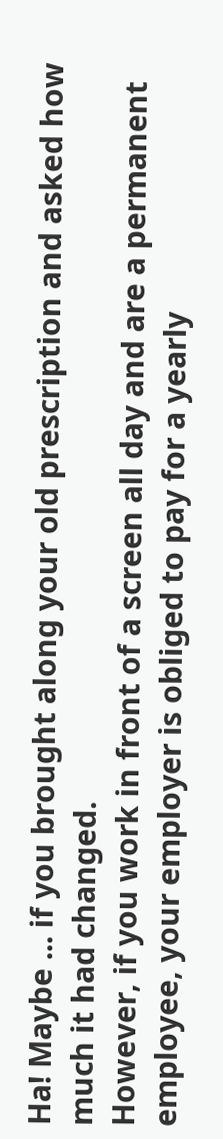Ha! Maybe ... if you brought along your old prescription and asked how much it had changed.
However, if you work in front of a screen all day and are a permanent employee, your employer is obliged to pay for a yearly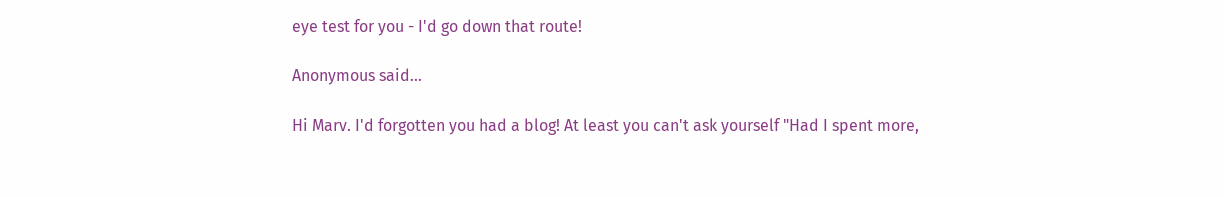eye test for you - I'd go down that route!

Anonymous said...

Hi Marv. I'd forgotten you had a blog! At least you can't ask yourself "Had I spent more,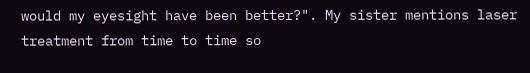would my eyesight have been better?". My sister mentions laser treatment from time to time so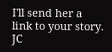I'll send her a link to your story. JC